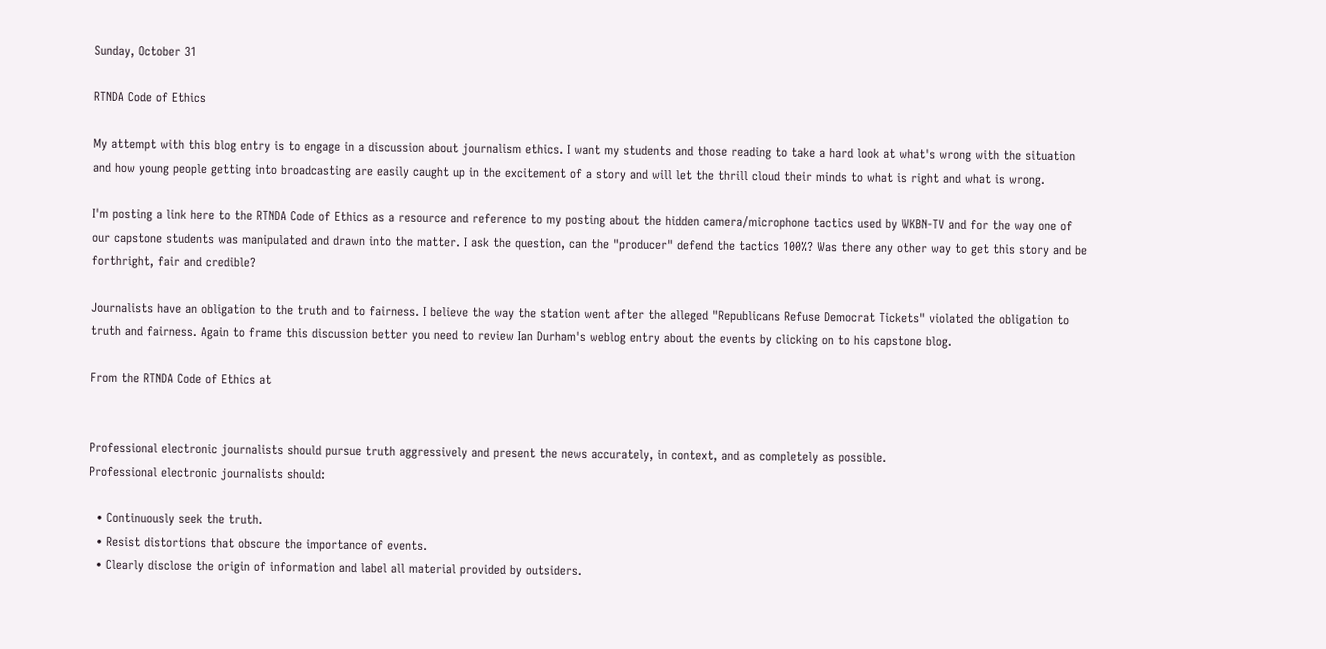Sunday, October 31

RTNDA Code of Ethics

My attempt with this blog entry is to engage in a discussion about journalism ethics. I want my students and those reading to take a hard look at what's wrong with the situation and how young people getting into broadcasting are easily caught up in the excitement of a story and will let the thrill cloud their minds to what is right and what is wrong.

I'm posting a link here to the RTNDA Code of Ethics as a resource and reference to my posting about the hidden camera/microphone tactics used by WKBN-TV and for the way one of our capstone students was manipulated and drawn into the matter. I ask the question, can the "producer" defend the tactics 100%? Was there any other way to get this story and be forthright, fair and credible?

Journalists have an obligation to the truth and to fairness. I believe the way the station went after the alleged "Republicans Refuse Democrat Tickets" violated the obligation to truth and fairness. Again to frame this discussion better you need to review Ian Durham's weblog entry about the events by clicking on to his capstone blog.

From the RTNDA Code of Ethics at


Professional electronic journalists should pursue truth aggressively and present the news accurately, in context, and as completely as possible.
Professional electronic journalists should:

  • Continuously seek the truth.
  • Resist distortions that obscure the importance of events.
  • Clearly disclose the origin of information and label all material provided by outsiders.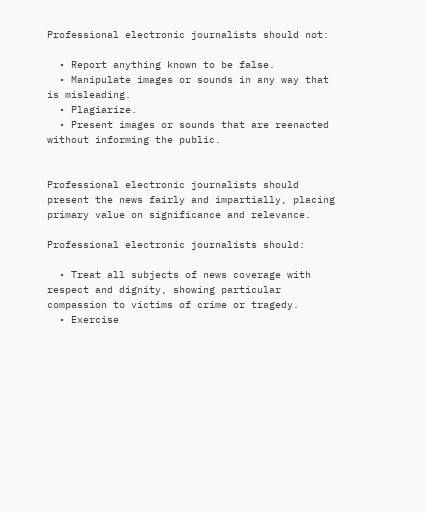Professional electronic journalists should not:

  • Report anything known to be false.
  • Manipulate images or sounds in any way that is misleading.
  • Plagiarize.
  • Present images or sounds that are reenacted without informing the public.


Professional electronic journalists should present the news fairly and impartially, placing primary value on significance and relevance.

Professional electronic journalists should:

  • Treat all subjects of news coverage with respect and dignity, showing particular compassion to victims of crime or tragedy.
  • Exercise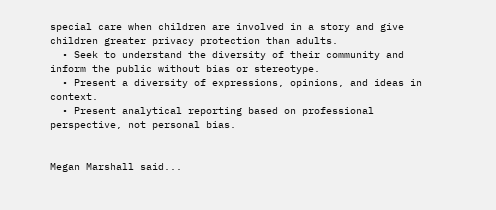special care when children are involved in a story and give children greater privacy protection than adults.
  • Seek to understand the diversity of their community and inform the public without bias or stereotype.
  • Present a diversity of expressions, opinions, and ideas in context.
  • Present analytical reporting based on professional perspective, not personal bias.


Megan Marshall said...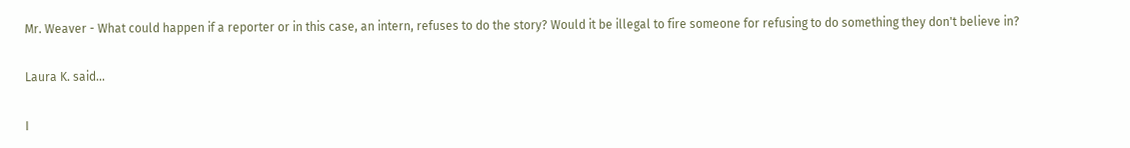Mr. Weaver - What could happen if a reporter or in this case, an intern, refuses to do the story? Would it be illegal to fire someone for refusing to do something they don't believe in?

Laura K. said...

I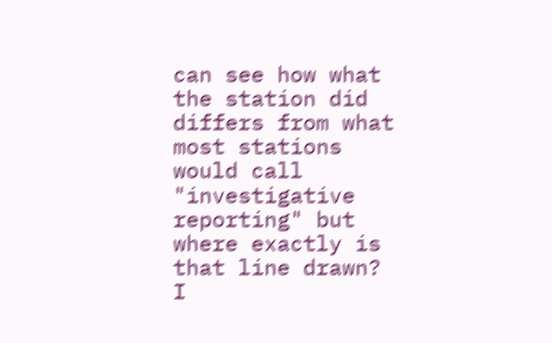can see how what the station did differs from what most stations would call "investigative reporting" but where exactly is that line drawn? I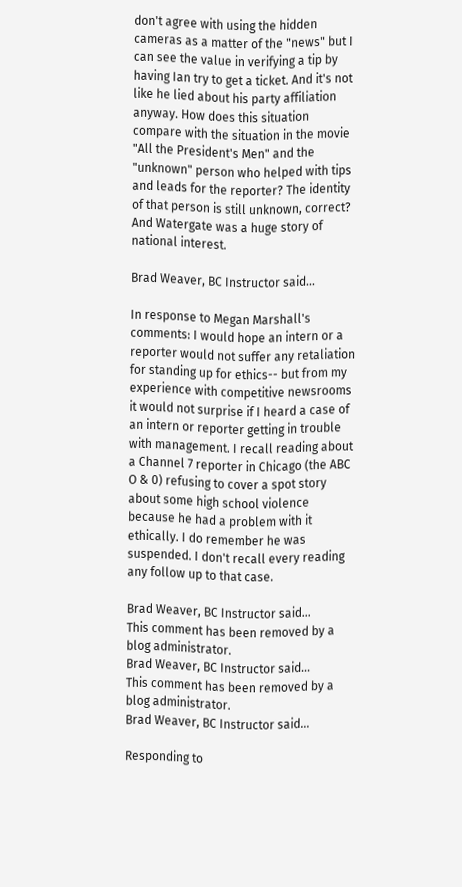don't agree with using the hidden cameras as a matter of the "news" but I can see the value in verifying a tip by having Ian try to get a ticket. And it's not like he lied about his party affiliation anyway. How does this situation compare with the situation in the movie "All the President's Men" and the "unknown" person who helped with tips and leads for the reporter? The identity of that person is still unknown, correct? And Watergate was a huge story of national interest.

Brad Weaver, BC Instructor said...

In response to Megan Marshall's comments: I would hope an intern or a reporter would not suffer any retaliation for standing up for ethics-- but from my experience with competitive newsrooms it would not surprise if I heard a case of an intern or reporter getting in trouble with management. I recall reading about a Channel 7 reporter in Chicago (the ABC O & 0) refusing to cover a spot story about some high school violence because he had a problem with it ethically. I do remember he was suspended. I don't recall every reading any follow up to that case.

Brad Weaver, BC Instructor said...
This comment has been removed by a blog administrator.
Brad Weaver, BC Instructor said...
This comment has been removed by a blog administrator.
Brad Weaver, BC Instructor said...

Responding to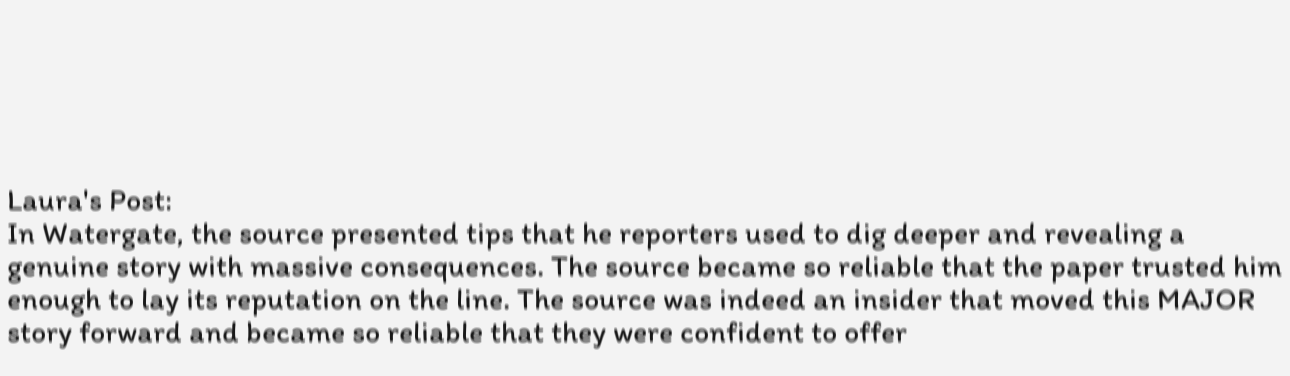Laura's Post:
In Watergate, the source presented tips that he reporters used to dig deeper and revealing a genuine story with massive consequences. The source became so reliable that the paper trusted him enough to lay its reputation on the line. The source was indeed an insider that moved this MAJOR story forward and became so reliable that they were confident to offer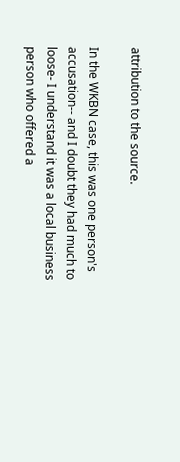attribution to the source.

In the WKBN case, this was one person's accusation-- and I doubt they had much to loose- I understand it was a local business person who offered a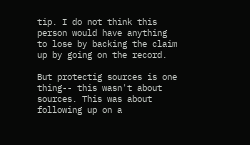tip. I do not think this person would have anything to lose by backing the claim up by going on the record.

But protectig sources is one thing-- this wasn't about sources. This was about following up on a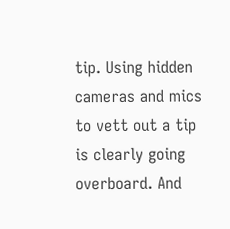tip. Using hidden cameras and mics to vett out a tip is clearly going overboard. And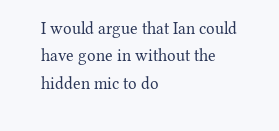I would argue that Ian could have gone in without the hidden mic to do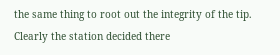the same thing to root out the integrity of the tip. Clearly the station decided there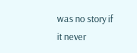was no story if it never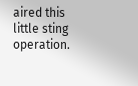aired this little sting operation.